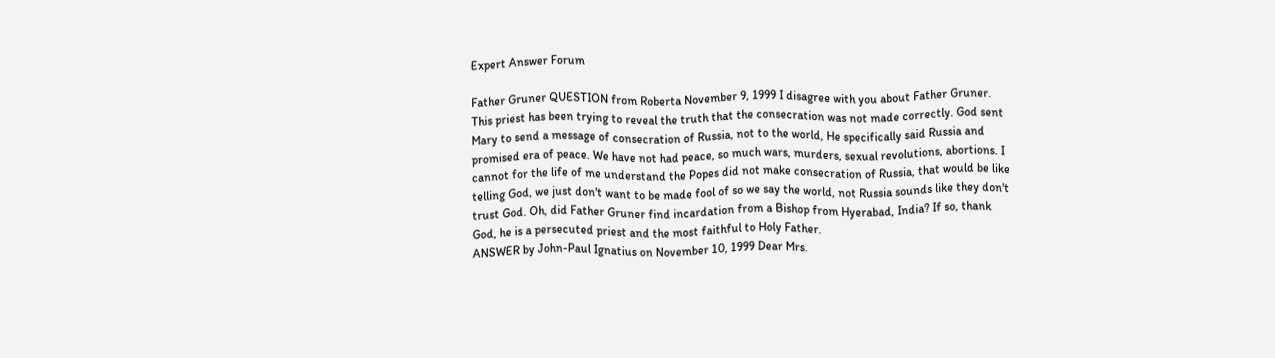Expert Answer Forum

Father Gruner QUESTION from Roberta November 9, 1999 I disagree with you about Father Gruner. This priest has been trying to reveal the truth that the consecration was not made correctly. God sent Mary to send a message of consecration of Russia, not to the world, He specifically said Russia and promised era of peace. We have not had peace, so much wars, murders, sexual revolutions, abortions. I cannot for the life of me understand the Popes did not make consecration of Russia, that would be like telling God, we just don't want to be made fool of so we say the world, not Russia sounds like they don't trust God. Oh, did Father Gruner find incardation from a Bishop from Hyerabad, India? If so, thank God, he is a persecuted priest and the most faithful to Holy Father.
ANSWER by John-Paul Ignatius on November 10, 1999 Dear Mrs.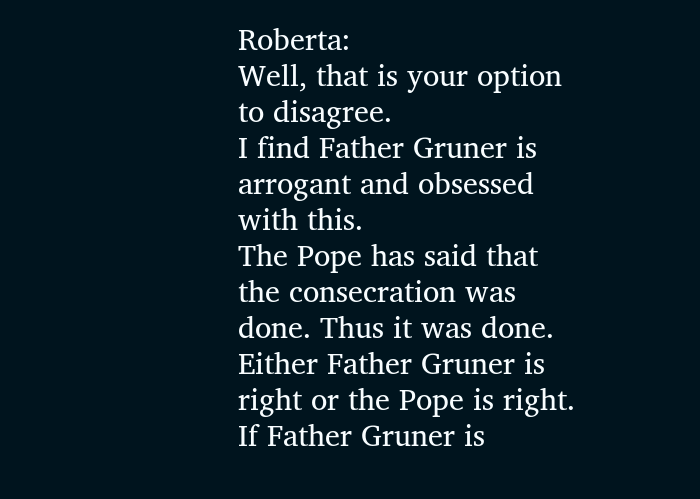Roberta:
Well, that is your option to disagree.
I find Father Gruner is arrogant and obsessed with this.
The Pope has said that the consecration was done. Thus it was done. Either Father Gruner is right or the Pope is right. If Father Gruner is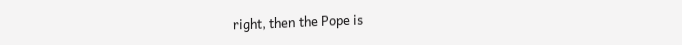right, then the Pope is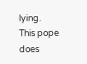lying.
This pope does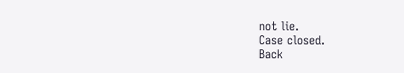not lie.
Case closed.
Back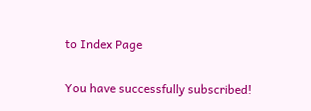to Index Page

You have successfully subscribed!